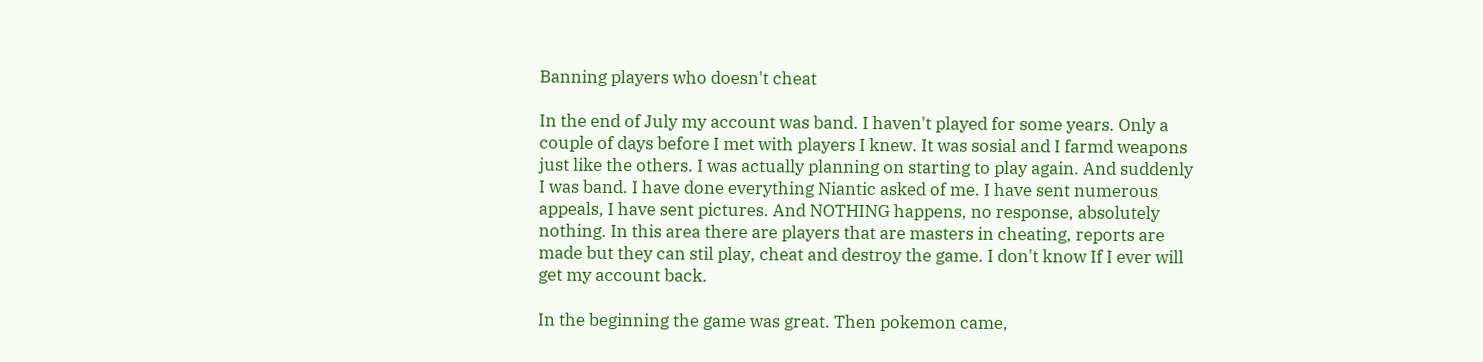Banning players who doesn't cheat

In the end of July my account was band. I haven't played for some years. Only a couple of days before I met with players I knew. It was sosial and I farmd weapons just like the others. I was actually planning on starting to play again. And suddenly I was band. I have done everything Niantic asked of me. I have sent numerous appeals, I have sent pictures. And NOTHING happens, no response, absolutely nothing. In this area there are players that are masters in cheating, reports are made but they can stil play, cheat and destroy the game. I don't know If I ever will get my account back.

In the beginning the game was great. Then pokemon came,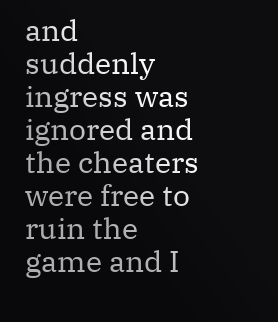and suddenly ingress was ignored and the cheaters were free to ruin the game and I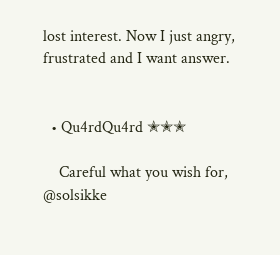lost interest. Now I just angry, frustrated and I want answer.


  • Qu4rdQu4rd ✭✭✭

    Careful what you wish for, @solsikke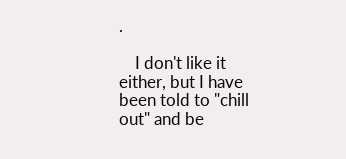.

    I don't like it either, but I have been told to "chill out" and be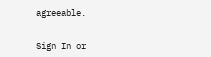agreeable.


Sign In or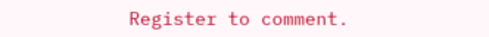Register to comment.